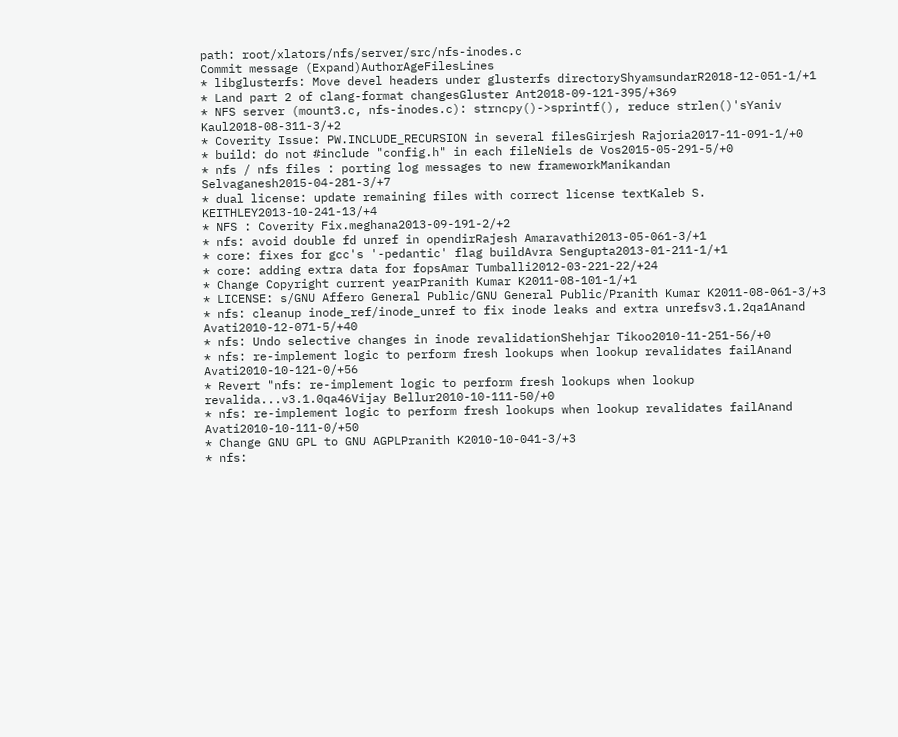path: root/xlators/nfs/server/src/nfs-inodes.c
Commit message (Expand)AuthorAgeFilesLines
* libglusterfs: Move devel headers under glusterfs directoryShyamsundarR2018-12-051-1/+1
* Land part 2 of clang-format changesGluster Ant2018-09-121-395/+369
* NFS server (mount3.c, nfs-inodes.c): strncpy()->sprintf(), reduce strlen()'sYaniv Kaul2018-08-311-3/+2
* Coverity Issue: PW.INCLUDE_RECURSION in several filesGirjesh Rajoria2017-11-091-1/+0
* build: do not #include "config.h" in each fileNiels de Vos2015-05-291-5/+0
* nfs / nfs files : porting log messages to new frameworkManikandan Selvaganesh2015-04-281-3/+7
* dual license: update remaining files with correct license textKaleb S. KEITHLEY2013-10-241-13/+4
* NFS : Coverity Fix.meghana2013-09-191-2/+2
* nfs: avoid double fd unref in opendirRajesh Amaravathi2013-05-061-3/+1
* core: fixes for gcc's '-pedantic' flag buildAvra Sengupta2013-01-211-1/+1
* core: adding extra data for fopsAmar Tumballi2012-03-221-22/+24
* Change Copyright current yearPranith Kumar K2011-08-101-1/+1
* LICENSE: s/GNU Affero General Public/GNU General Public/Pranith Kumar K2011-08-061-3/+3
* nfs: cleanup inode_ref/inode_unref to fix inode leaks and extra unrefsv3.1.2qa1Anand Avati2010-12-071-5/+40
* nfs: Undo selective changes in inode revalidationShehjar Tikoo2010-11-251-56/+0
* nfs: re-implement logic to perform fresh lookups when lookup revalidates failAnand Avati2010-10-121-0/+56
* Revert "nfs: re-implement logic to perform fresh lookups when lookup revalida...v3.1.0qa46Vijay Bellur2010-10-111-50/+0
* nfs: re-implement logic to perform fresh lookups when lookup revalidates failAnand Avati2010-10-111-0/+50
* Change GNU GPL to GNU AGPLPranith K2010-10-041-3/+3
* nfs: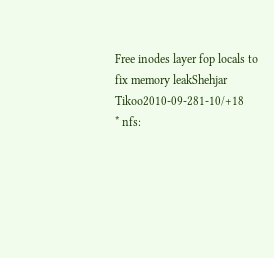Free inodes layer fop locals to fix memory leakShehjar Tikoo2010-09-281-10/+18
* nfs: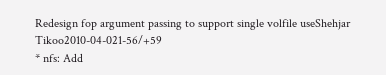Redesign fop argument passing to support single volfile useShehjar Tikoo2010-04-021-56/+59
* nfs: Add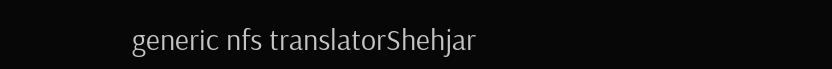generic nfs translatorShehjar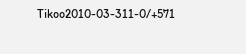Tikoo2010-03-311-0/+571